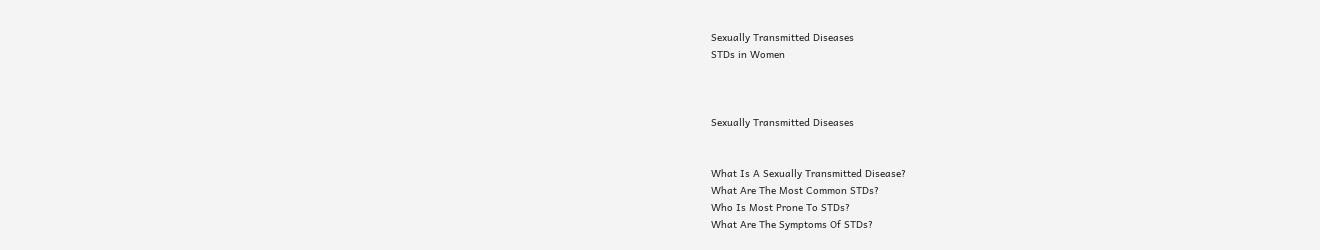Sexually Transmitted Diseases
STDs in Women



Sexually Transmitted Diseases


What Is A Sexually Transmitted Disease?
What Are The Most Common STDs?
Who Is Most Prone To STDs?
What Are The Symptoms Of STDs?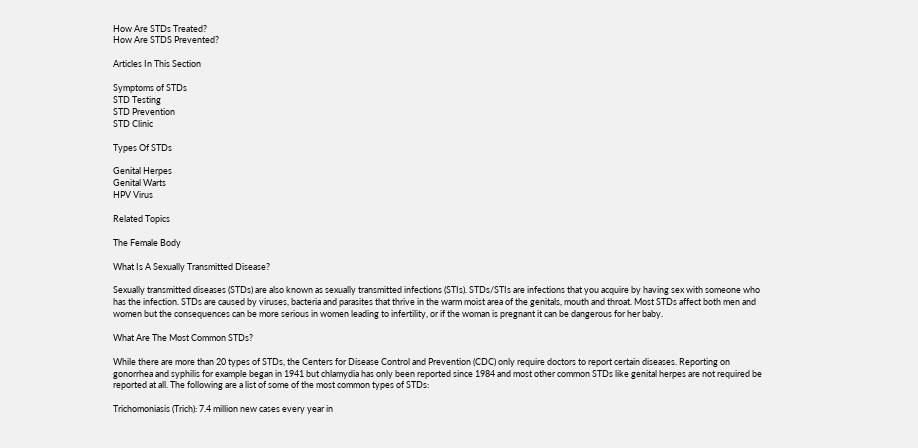How Are STDs Treated?
How Are STDS Prevented?

Articles In This Section

Symptoms of STDs
STD Testing
STD Prevention
STD Clinic

Types Of STDs

Genital Herpes
Genital Warts
HPV Virus

Related Topics

The Female Body

What Is A Sexually Transmitted Disease?

Sexually transmitted diseases (STDs) are also known as sexually transmitted infections (STIs). STDs/STIs are infections that you acquire by having sex with someone who has the infection. STDs are caused by viruses, bacteria and parasites that thrive in the warm moist area of the genitals, mouth and throat. Most STDs affect both men and women but the consequences can be more serious in women leading to infertility, or if the woman is pregnant it can be dangerous for her baby.

What Are The Most Common STDs?

While there are more than 20 types of STDs, the Centers for Disease Control and Prevention (CDC) only require doctors to report certain diseases. Reporting on gonorrhea and syphilis for example began in 1941 but chlamydia has only been reported since 1984 and most other common STDs like genital herpes are not required be reported at all. The following are a list of some of the most common types of STDs:

Trichomoniasis (Trich): 7.4 million new cases every year in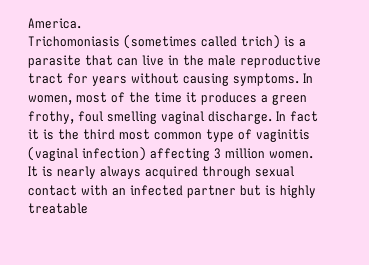America.
Trichomoniasis (sometimes called trich) is a parasite that can live in the male reproductive tract for years without causing symptoms. In women, most of the time it produces a green frothy, foul smelling vaginal discharge. In fact it is the third most common type of vaginitis (vaginal infection) affecting 3 million women. It is nearly always acquired through sexual contact with an infected partner but is highly treatable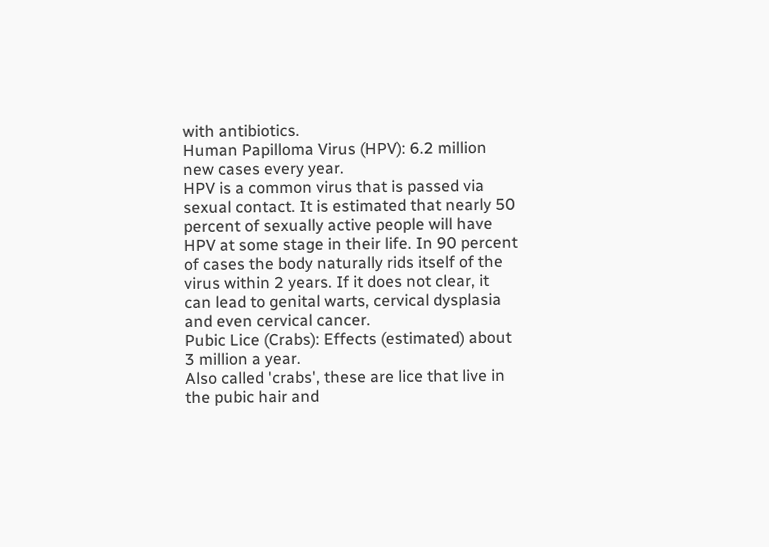with antibiotics.
Human Papilloma Virus (HPV): 6.2 million new cases every year.
HPV is a common virus that is passed via sexual contact. It is estimated that nearly 50 percent of sexually active people will have HPV at some stage in their life. In 90 percent of cases the body naturally rids itself of the virus within 2 years. If it does not clear, it can lead to genital warts, cervical dysplasia and even cervical cancer.
Pubic Lice (Crabs): Effects (estimated) about 3 million a year.
Also called 'crabs', these are lice that live in the pubic hair and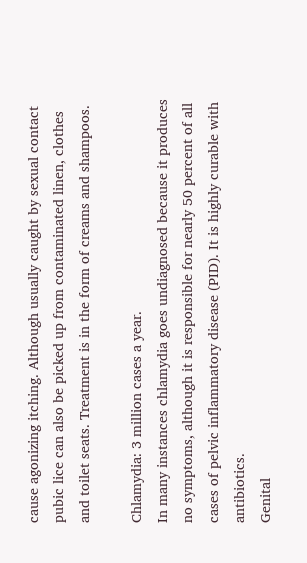cause agonizing itching. Although usually caught by sexual contact pubic lice can also be picked up from contaminated linen, clothes and toilet seats. Treatment is in the form of creams and shampoos.

Chlamydia: 3 million cases a year.
In many instances chlamydia goes undiagnosed because it produces no symptoms, although it is responsible for nearly 50 percent of all cases of pelvic inflammatory disease (PID). It is highly curable with antibiotics.
Genital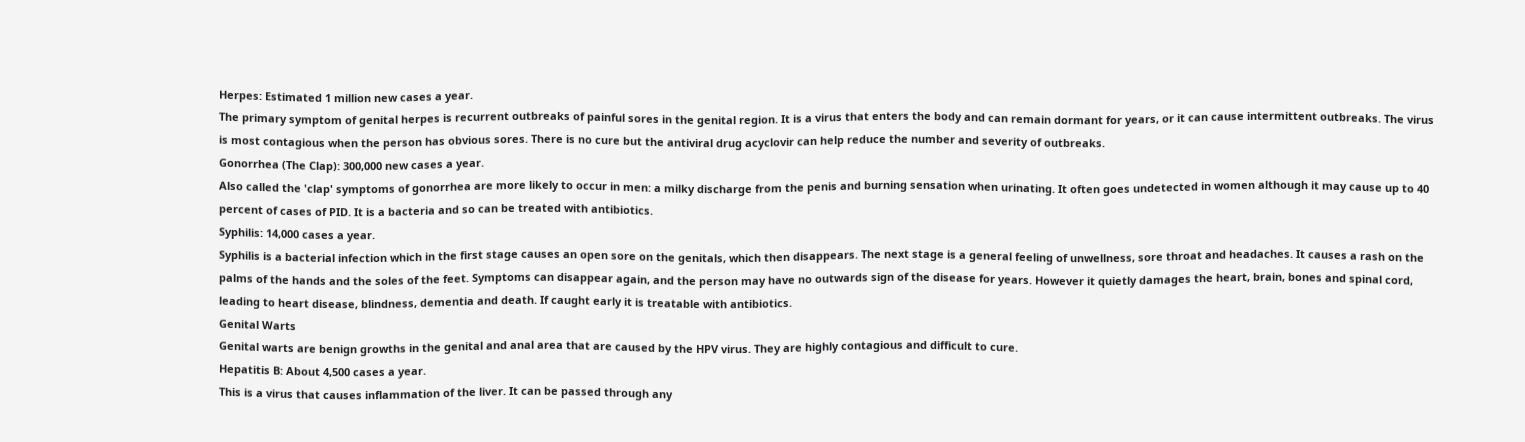Herpes: Estimated 1 million new cases a year.
The primary symptom of genital herpes is recurrent outbreaks of painful sores in the genital region. It is a virus that enters the body and can remain dormant for years, or it can cause intermittent outbreaks. The virus is most contagious when the person has obvious sores. There is no cure but the antiviral drug acyclovir can help reduce the number and severity of outbreaks.
Gonorrhea (The Clap): 300,000 new cases a year.
Also called the 'clap' symptoms of gonorrhea are more likely to occur in men: a milky discharge from the penis and burning sensation when urinating. It often goes undetected in women although it may cause up to 40 percent of cases of PID. It is a bacteria and so can be treated with antibiotics.
Syphilis: 14,000 cases a year.
Syphilis is a bacterial infection which in the first stage causes an open sore on the genitals, which then disappears. The next stage is a general feeling of unwellness, sore throat and headaches. It causes a rash on the palms of the hands and the soles of the feet. Symptoms can disappear again, and the person may have no outwards sign of the disease for years. However it quietly damages the heart, brain, bones and spinal cord, leading to heart disease, blindness, dementia and death. If caught early it is treatable with antibiotics.
Genital Warts
Genital warts are benign growths in the genital and anal area that are caused by the HPV virus. They are highly contagious and difficult to cure.
Hepatitis B: About 4,500 cases a year.
This is a virus that causes inflammation of the liver. It can be passed through any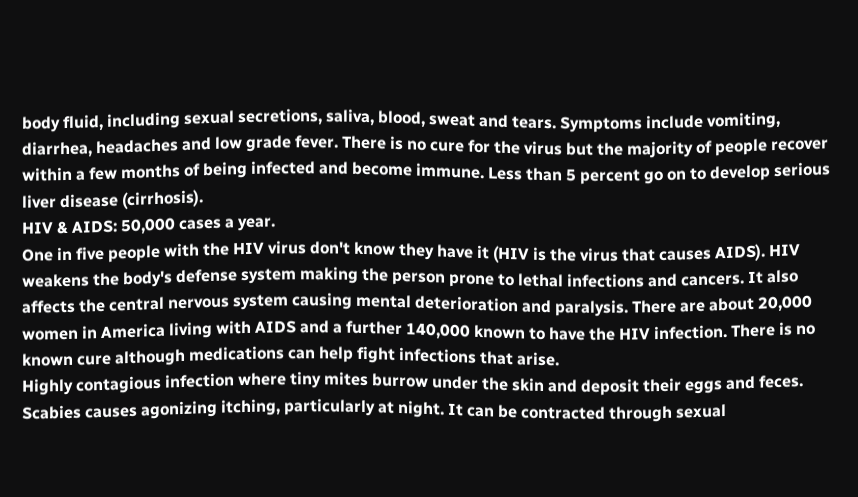body fluid, including sexual secretions, saliva, blood, sweat and tears. Symptoms include vomiting, diarrhea, headaches and low grade fever. There is no cure for the virus but the majority of people recover within a few months of being infected and become immune. Less than 5 percent go on to develop serious liver disease (cirrhosis).
HIV & AIDS: 50,000 cases a year.
One in five people with the HIV virus don't know they have it (HIV is the virus that causes AIDS). HIV weakens the body's defense system making the person prone to lethal infections and cancers. It also affects the central nervous system causing mental deterioration and paralysis. There are about 20,000 women in America living with AIDS and a further 140,000 known to have the HIV infection. There is no known cure although medications can help fight infections that arise.
Highly contagious infection where tiny mites burrow under the skin and deposit their eggs and feces. Scabies causes agonizing itching, particularly at night. It can be contracted through sexual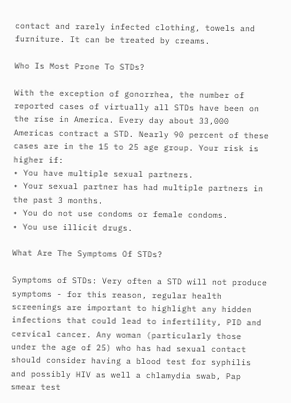contact and rarely infected clothing, towels and furniture. It can be treated by creams.

Who Is Most Prone To STDs?

With the exception of gonorrhea, the number of reported cases of virtually all STDs have been on the rise in America. Every day about 33,000 Americas contract a STD. Nearly 90 percent of these cases are in the 15 to 25 age group. Your risk is higher if:
• You have multiple sexual partners.
• Your sexual partner has had multiple partners in the past 3 months.
• You do not use condoms or female condoms.
• You use illicit drugs.

What Are The Symptoms Of STDs?

Symptoms of STDs: Very often a STD will not produce symptoms - for this reason, regular health screenings are important to highlight any hidden infections that could lead to infertility, PID and cervical cancer. Any woman (particularly those under the age of 25) who has had sexual contact should consider having a blood test for syphilis and possibly HIV as well a chlamydia swab, Pap smear test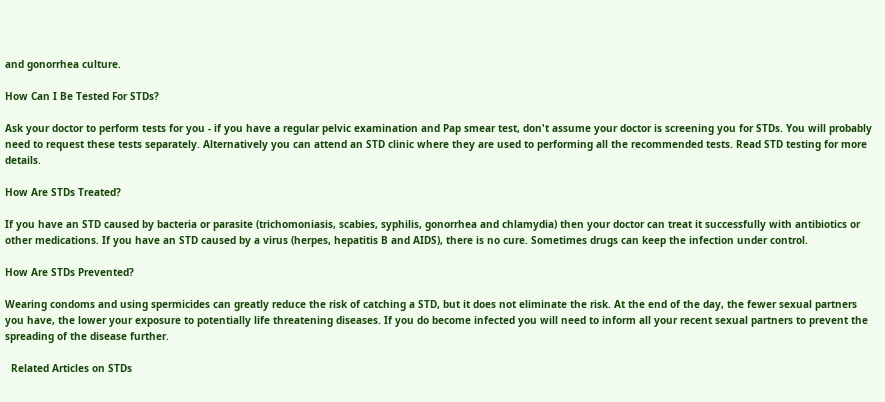and gonorrhea culture.

How Can I Be Tested For STDs?

Ask your doctor to perform tests for you - if you have a regular pelvic examination and Pap smear test, don't assume your doctor is screening you for STDs. You will probably need to request these tests separately. Alternatively you can attend an STD clinic where they are used to performing all the recommended tests. Read STD testing for more details.

How Are STDs Treated?

If you have an STD caused by bacteria or parasite (trichomoniasis, scabies, syphilis, gonorrhea and chlamydia) then your doctor can treat it successfully with antibiotics or other medications. If you have an STD caused by a virus (herpes, hepatitis B and AIDS), there is no cure. Sometimes drugs can keep the infection under control.

How Are STDs Prevented?

Wearing condoms and using spermicides can greatly reduce the risk of catching a STD, but it does not eliminate the risk. At the end of the day, the fewer sexual partners you have, the lower your exposure to potentially life threatening diseases. If you do become infected you will need to inform all your recent sexual partners to prevent the spreading of the disease further.

  Related Articles on STDs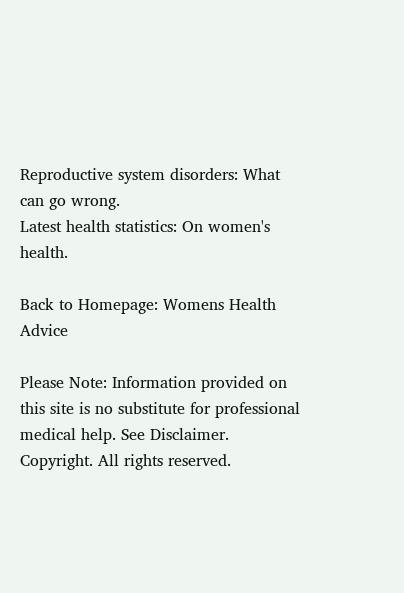Reproductive system disorders: What can go wrong.
Latest health statistics: On women's health.

Back to Homepage: Womens Health Advice

Please Note: Information provided on this site is no substitute for professional medical help. See Disclaimer.
Copyright. All rights reserved.